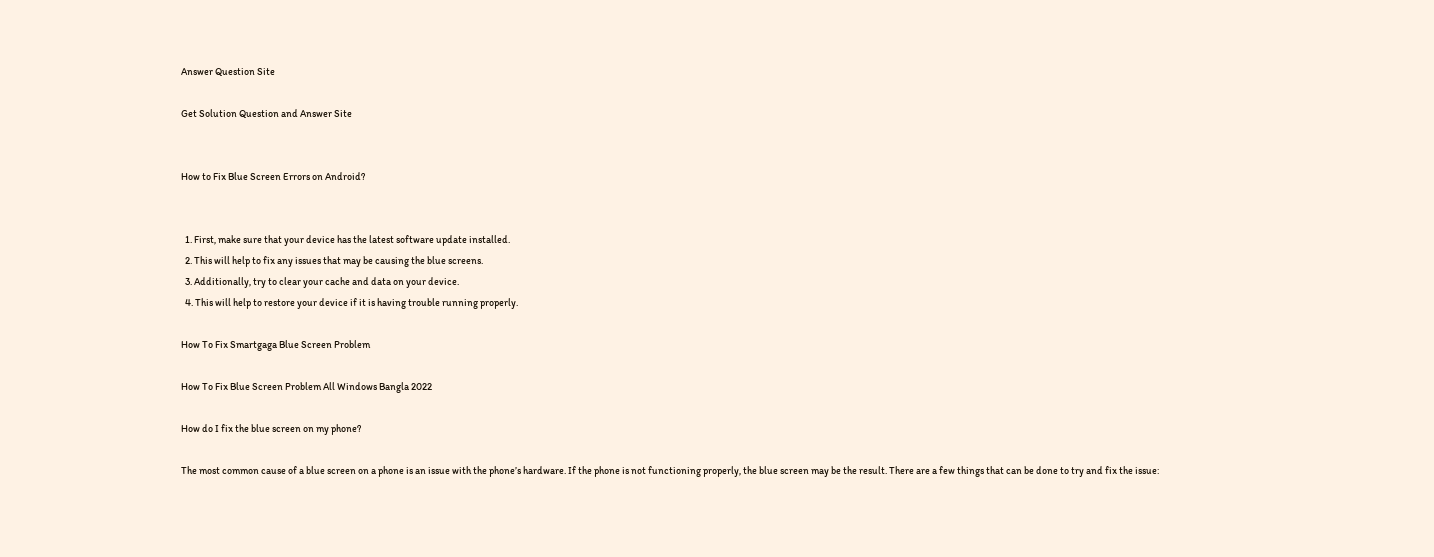Answer Question Site

Get Solution Question and Answer Site


How to Fix Blue Screen Errors on Android?


  1. First, make sure that your device has the latest software update installed.
  2. This will help to fix any issues that may be causing the blue screens.
  3. Additionally, try to clear your cache and data on your device.
  4. This will help to restore your device if it is having trouble running properly.

How To Fix Smartgaga Blue Screen Problem

How To Fix Blue Screen Problem All Windows Bangla 2022

How do I fix the blue screen on my phone?

The most common cause of a blue screen on a phone is an issue with the phone’s hardware. If the phone is not functioning properly, the blue screen may be the result. There are a few things that can be done to try and fix the issue: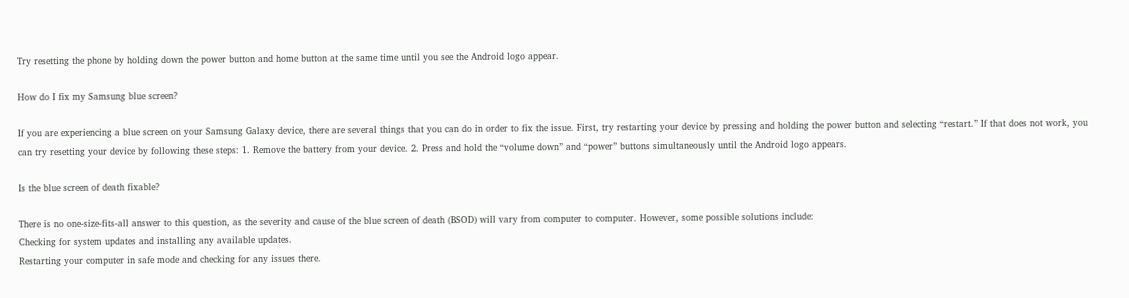Try resetting the phone by holding down the power button and home button at the same time until you see the Android logo appear.

How do I fix my Samsung blue screen?

If you are experiencing a blue screen on your Samsung Galaxy device, there are several things that you can do in order to fix the issue. First, try restarting your device by pressing and holding the power button and selecting “restart.” If that does not work, you can try resetting your device by following these steps: 1. Remove the battery from your device. 2. Press and hold the “volume down” and “power” buttons simultaneously until the Android logo appears.

Is the blue screen of death fixable?

There is no one-size-fits-all answer to this question, as the severity and cause of the blue screen of death (BSOD) will vary from computer to computer. However, some possible solutions include:
Checking for system updates and installing any available updates.
Restarting your computer in safe mode and checking for any issues there.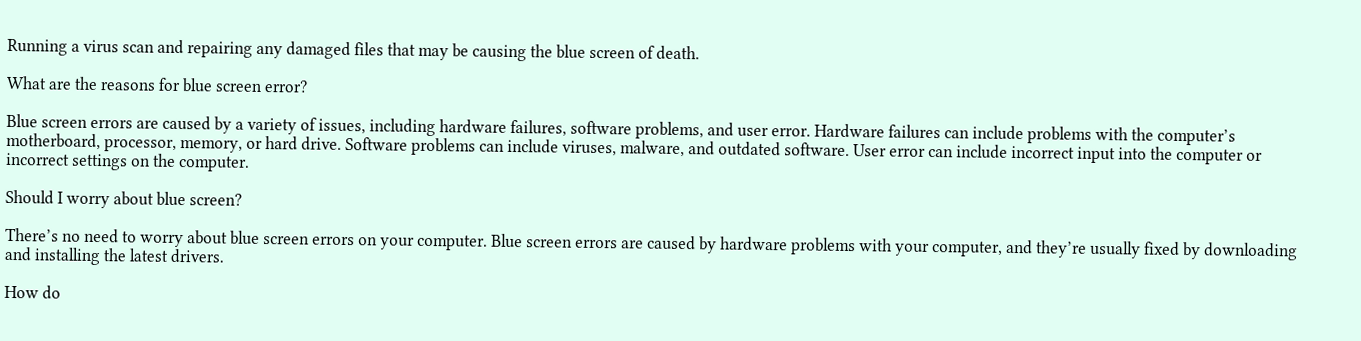Running a virus scan and repairing any damaged files that may be causing the blue screen of death.

What are the reasons for blue screen error?

Blue screen errors are caused by a variety of issues, including hardware failures, software problems, and user error. Hardware failures can include problems with the computer’s motherboard, processor, memory, or hard drive. Software problems can include viruses, malware, and outdated software. User error can include incorrect input into the computer or incorrect settings on the computer.

Should I worry about blue screen?

There’s no need to worry about blue screen errors on your computer. Blue screen errors are caused by hardware problems with your computer, and they’re usually fixed by downloading and installing the latest drivers.

How do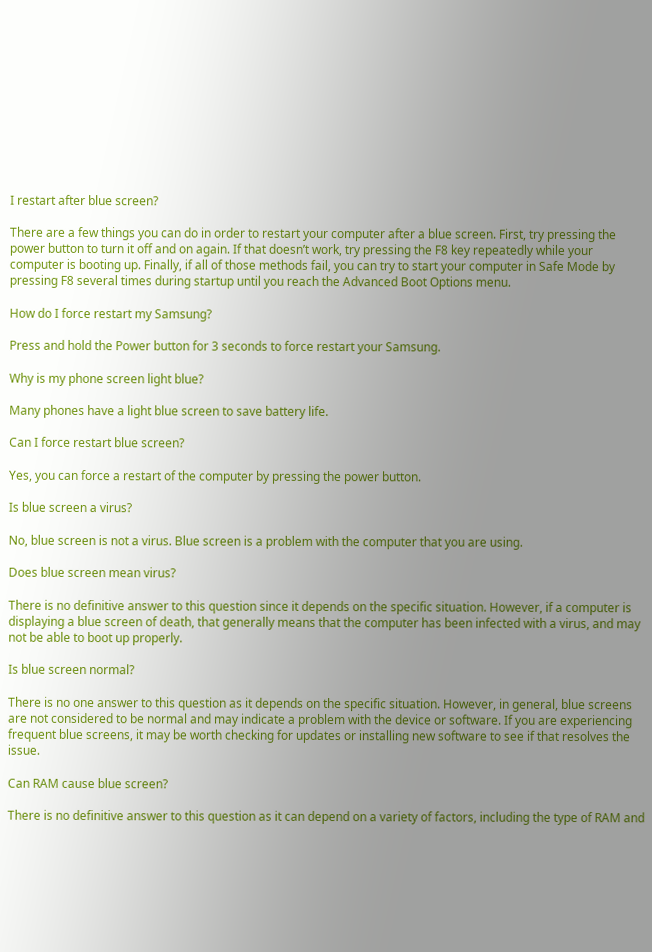I restart after blue screen?

There are a few things you can do in order to restart your computer after a blue screen. First, try pressing the power button to turn it off and on again. If that doesn’t work, try pressing the F8 key repeatedly while your computer is booting up. Finally, if all of those methods fail, you can try to start your computer in Safe Mode by pressing F8 several times during startup until you reach the Advanced Boot Options menu.

How do I force restart my Samsung?

Press and hold the Power button for 3 seconds to force restart your Samsung.

Why is my phone screen light blue?

Many phones have a light blue screen to save battery life.

Can I force restart blue screen?

Yes, you can force a restart of the computer by pressing the power button.

Is blue screen a virus?

No, blue screen is not a virus. Blue screen is a problem with the computer that you are using.

Does blue screen mean virus?

There is no definitive answer to this question since it depends on the specific situation. However, if a computer is displaying a blue screen of death, that generally means that the computer has been infected with a virus, and may not be able to boot up properly.

Is blue screen normal?

There is no one answer to this question as it depends on the specific situation. However, in general, blue screens are not considered to be normal and may indicate a problem with the device or software. If you are experiencing frequent blue screens, it may be worth checking for updates or installing new software to see if that resolves the issue.

Can RAM cause blue screen?

There is no definitive answer to this question as it can depend on a variety of factors, including the type of RAM and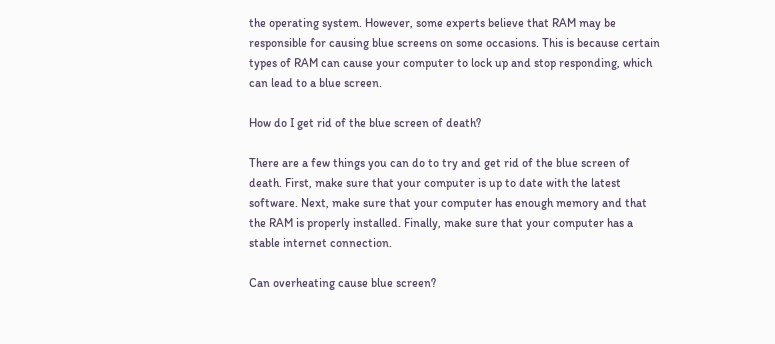the operating system. However, some experts believe that RAM may be responsible for causing blue screens on some occasions. This is because certain types of RAM can cause your computer to lock up and stop responding, which can lead to a blue screen.

How do I get rid of the blue screen of death?

There are a few things you can do to try and get rid of the blue screen of death. First, make sure that your computer is up to date with the latest software. Next, make sure that your computer has enough memory and that the RAM is properly installed. Finally, make sure that your computer has a stable internet connection.

Can overheating cause blue screen?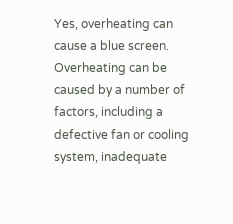Yes, overheating can cause a blue screen. Overheating can be caused by a number of factors, including a defective fan or cooling system, inadequate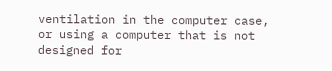ventilation in the computer case, or using a computer that is not designed for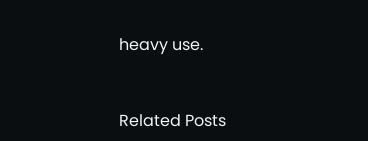heavy use.


Related Posts